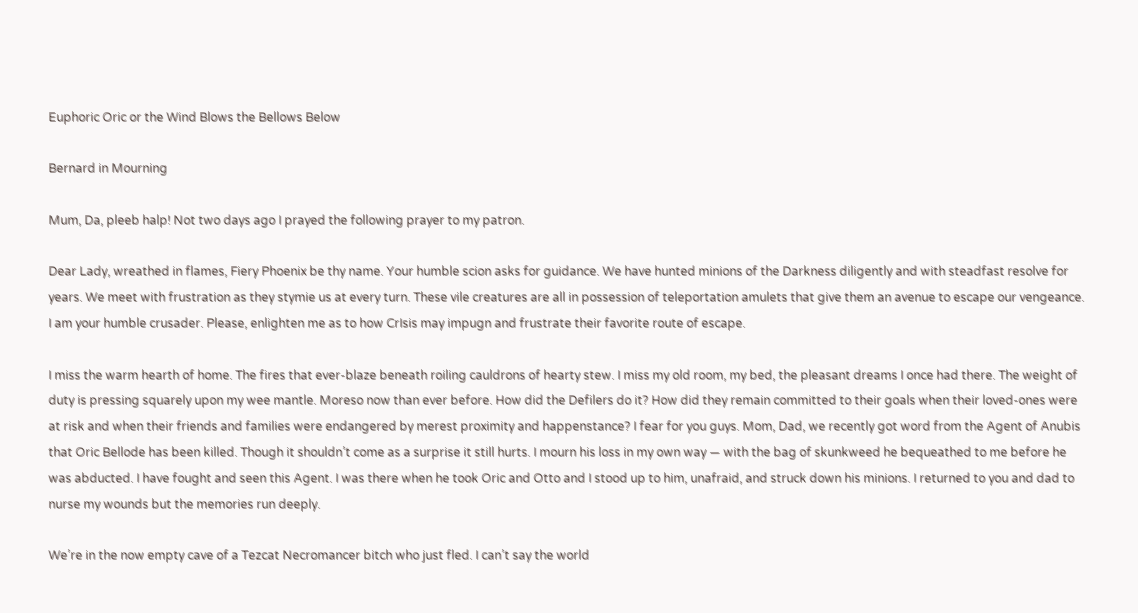Euphoric Oric or the Wind Blows the Bellows Below

Bernard in Mourning

Mum, Da, pleeb halp! Not two days ago I prayed the following prayer to my patron.

Dear Lady, wreathed in flames, Fiery Phoenix be thy name. Your humble scion asks for guidance. We have hunted minions of the Darkness diligently and with steadfast resolve for years. We meet with frustration as they stymie us at every turn. These vile creatures are all in possession of teleportation amulets that give them an avenue to escape our vengeance. I am your humble crusader. Please, enlighten me as to how CrIsis may impugn and frustrate their favorite route of escape.

I miss the warm hearth of home. The fires that ever-blaze beneath roiling cauldrons of hearty stew. I miss my old room, my bed, the pleasant dreams I once had there. The weight of duty is pressing squarely upon my wee mantle. Moreso now than ever before. How did the Defilers do it? How did they remain committed to their goals when their loved-ones were at risk and when their friends and families were endangered by merest proximity and happenstance? I fear for you guys. Mom, Dad, we recently got word from the Agent of Anubis that Oric Bellode has been killed. Though it shouldn’t come as a surprise it still hurts. I mourn his loss in my own way — with the bag of skunkweed he bequeathed to me before he was abducted. I have fought and seen this Agent. I was there when he took Oric and Otto and I stood up to him, unafraid, and struck down his minions. I returned to you and dad to nurse my wounds but the memories run deeply.

We’re in the now empty cave of a Tezcat Necromancer bitch who just fled. I can’t say the world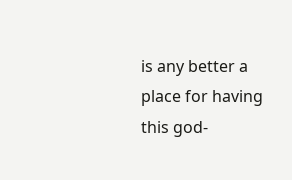is any better a place for having this god-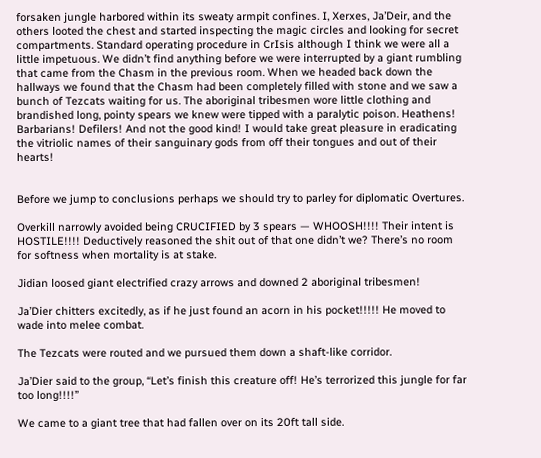forsaken jungle harbored within its sweaty armpit confines. I, Xerxes, Ja’Deir, and the others looted the chest and started inspecting the magic circles and looking for secret compartments. Standard operating procedure in CrIsis although I think we were all a little impetuous. We didn’t find anything before we were interrupted by a giant rumbling that came from the Chasm in the previous room. When we headed back down the hallways we found that the Chasm had been completely filled with stone and we saw a bunch of Tezcats waiting for us. The aboriginal tribesmen wore little clothing and brandished long, pointy spears we knew were tipped with a paralytic poison. Heathens! Barbarians! Defilers! And not the good kind! I would take great pleasure in eradicating the vitriolic names of their sanguinary gods from off their tongues and out of their hearts!


Before we jump to conclusions perhaps we should try to parley for diplomatic Overtures.

Overkill narrowly avoided being CRUCIFIED by 3 spears — WHOOSH!!!! Their intent is HOSTILE!!!! Deductively reasoned the shit out of that one didn’t we? There’s no room for softness when mortality is at stake.

Jidian loosed giant electrified crazy arrows and downed 2 aboriginal tribesmen!

Ja’Dier chitters excitedly, as if he just found an acorn in his pocket!!!!! He moved to wade into melee combat.

The Tezcats were routed and we pursued them down a shaft-like corridor.

Ja’Dier said to the group, “Let’s finish this creature off! He’s terrorized this jungle for far too long!!!!”

We came to a giant tree that had fallen over on its 20ft tall side.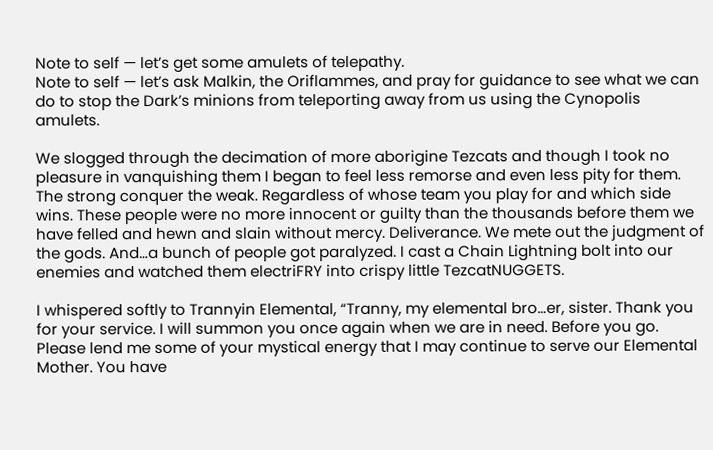Note to self — let’s get some amulets of telepathy.
Note to self — let’s ask Malkin, the Oriflammes, and pray for guidance to see what we can do to stop the Dark’s minions from teleporting away from us using the Cynopolis amulets.

We slogged through the decimation of more aborigine Tezcats and though I took no pleasure in vanquishing them I began to feel less remorse and even less pity for them. The strong conquer the weak. Regardless of whose team you play for and which side wins. These people were no more innocent or guilty than the thousands before them we have felled and hewn and slain without mercy. Deliverance. We mete out the judgment of the gods. And…a bunch of people got paralyzed. I cast a Chain Lightning bolt into our enemies and watched them electriFRY into crispy little TezcatNUGGETS.

I whispered softly to Trannyin Elemental, “Tranny, my elemental bro…er, sister. Thank you for your service. I will summon you once again when we are in need. Before you go. Please lend me some of your mystical energy that I may continue to serve our Elemental Mother. You have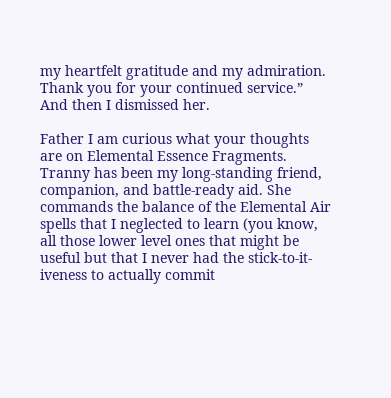my heartfelt gratitude and my admiration. Thank you for your continued service.” And then I dismissed her.

Father I am curious what your thoughts are on Elemental Essence Fragments. Tranny has been my long-standing friend, companion, and battle-ready aid. She commands the balance of the Elemental Air spells that I neglected to learn (you know, all those lower level ones that might be useful but that I never had the stick-to-it-iveness to actually commit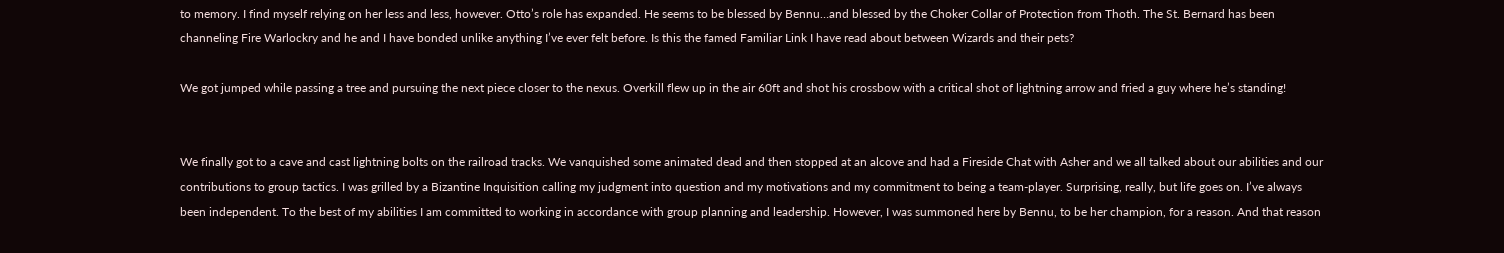to memory. I find myself relying on her less and less, however. Otto’s role has expanded. He seems to be blessed by Bennu…and blessed by the Choker Collar of Protection from Thoth. The St. Bernard has been channeling Fire Warlockry and he and I have bonded unlike anything I’ve ever felt before. Is this the famed Familiar Link I have read about between Wizards and their pets?

We got jumped while passing a tree and pursuing the next piece closer to the nexus. Overkill flew up in the air 60ft and shot his crossbow with a critical shot of lightning arrow and fried a guy where he’s standing!


We finally got to a cave and cast lightning bolts on the railroad tracks. We vanquished some animated dead and then stopped at an alcove and had a Fireside Chat with Asher and we all talked about our abilities and our contributions to group tactics. I was grilled by a Bizantine Inquisition calling my judgment into question and my motivations and my commitment to being a team-player. Surprising, really, but life goes on. I’ve always been independent. To the best of my abilities I am committed to working in accordance with group planning and leadership. However, I was summoned here by Bennu, to be her champion, for a reason. And that reason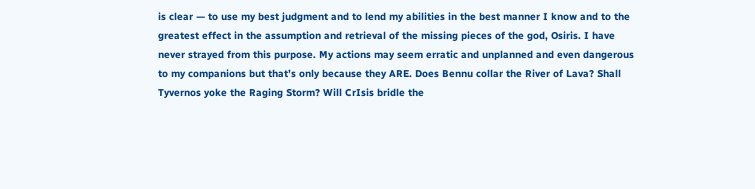is clear — to use my best judgment and to lend my abilities in the best manner I know and to the greatest effect in the assumption and retrieval of the missing pieces of the god, Osiris. I have never strayed from this purpose. My actions may seem erratic and unplanned and even dangerous to my companions but that’s only because they ARE. Does Bennu collar the River of Lava? Shall Tyvernos yoke the Raging Storm? Will CrIsis bridle the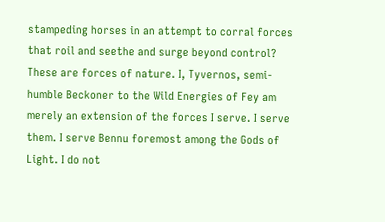stampeding horses in an attempt to corral forces that roil and seethe and surge beyond control? These are forces of nature. I, Tyvernos, semi-humble Beckoner to the Wild Energies of Fey am merely an extension of the forces I serve. I serve them. I serve Bennu foremost among the Gods of Light. I do not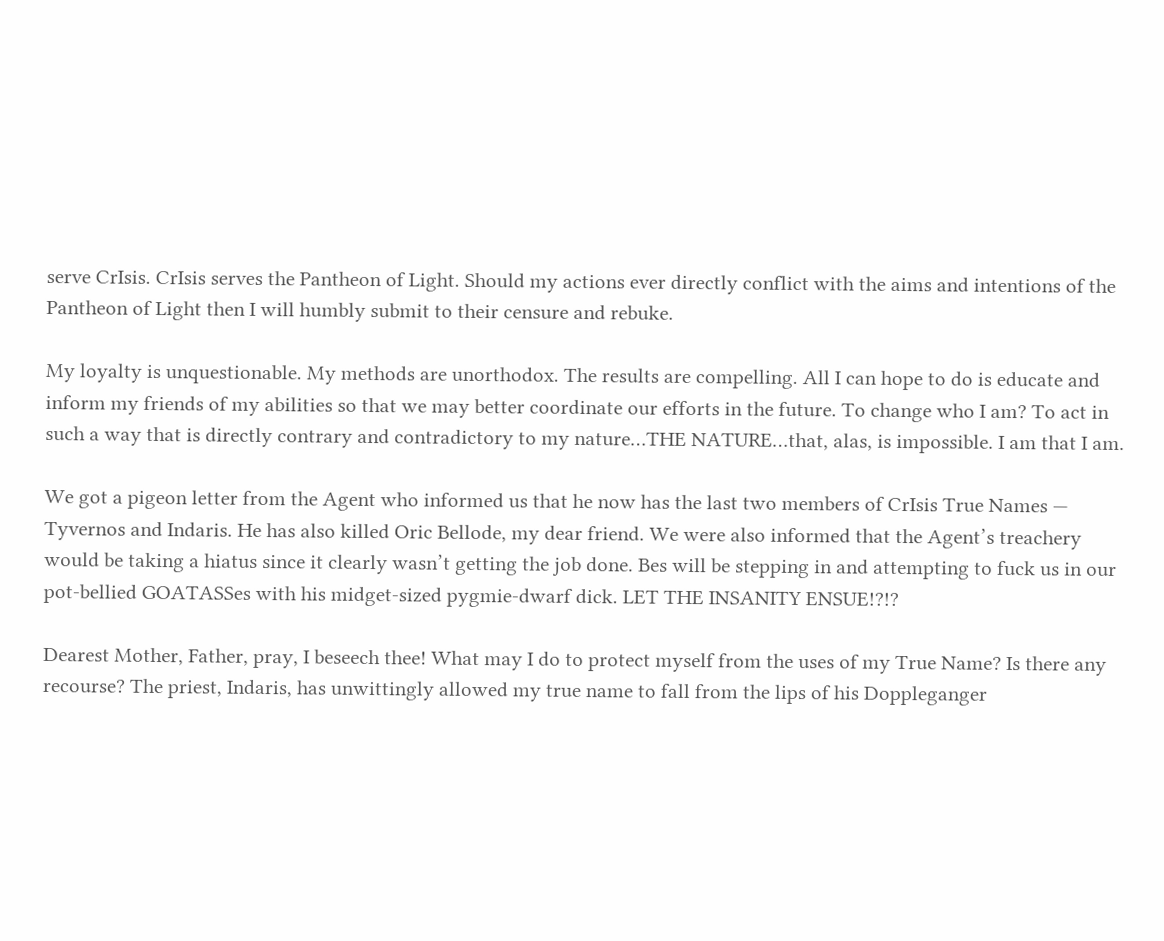serve CrIsis. CrIsis serves the Pantheon of Light. Should my actions ever directly conflict with the aims and intentions of the Pantheon of Light then I will humbly submit to their censure and rebuke.

My loyalty is unquestionable. My methods are unorthodox. The results are compelling. All I can hope to do is educate and inform my friends of my abilities so that we may better coordinate our efforts in the future. To change who I am? To act in such a way that is directly contrary and contradictory to my nature…THE NATURE…that, alas, is impossible. I am that I am.

We got a pigeon letter from the Agent who informed us that he now has the last two members of CrIsis True Names — Tyvernos and Indaris. He has also killed Oric Bellode, my dear friend. We were also informed that the Agent’s treachery would be taking a hiatus since it clearly wasn’t getting the job done. Bes will be stepping in and attempting to fuck us in our pot-bellied GOATASSes with his midget-sized pygmie-dwarf dick. LET THE INSANITY ENSUE!?!?

Dearest Mother, Father, pray, I beseech thee! What may I do to protect myself from the uses of my True Name? Is there any recourse? The priest, Indaris, has unwittingly allowed my true name to fall from the lips of his Doppleganger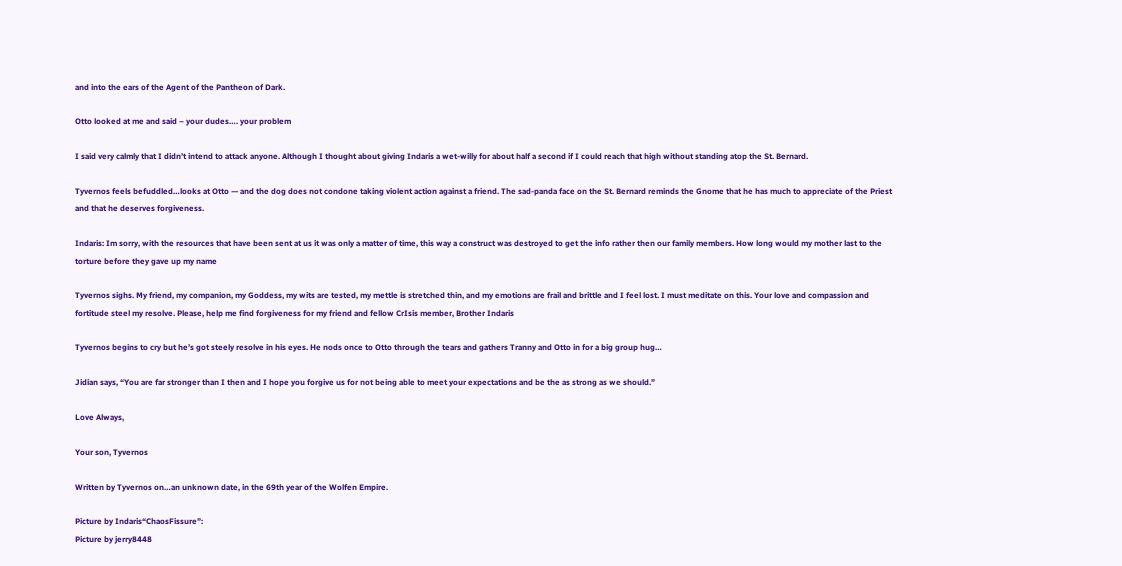and into the ears of the Agent of the Pantheon of Dark.

Otto looked at me and said – your dudes…. your problem

I said very calmly that I didn’t intend to attack anyone. Although I thought about giving Indaris a wet-willy for about half a second if I could reach that high without standing atop the St. Bernard.

Tyvernos feels befuddled…looks at Otto — and the dog does not condone taking violent action against a friend. The sad-panda face on the St. Bernard reminds the Gnome that he has much to appreciate of the Priest and that he deserves forgiveness.

Indaris: Im sorry, with the resources that have been sent at us it was only a matter of time, this way a construct was destroyed to get the info rather then our family members. How long would my mother last to the torture before they gave up my name

Tyvernos sighs. My friend, my companion, my Goddess, my wits are tested, my mettle is stretched thin, and my emotions are frail and brittle and I feel lost. I must meditate on this. Your love and compassion and fortitude steel my resolve. Please, help me find forgiveness for my friend and fellow CrIsis member, Brother Indaris

Tyvernos begins to cry but he’s got steely resolve in his eyes. He nods once to Otto through the tears and gathers Tranny and Otto in for a big group hug…

Jidian says, “You are far stronger than I then and I hope you forgive us for not being able to meet your expectations and be the as strong as we should.”

Love Always,

Your son, Tyvernos

Written by Tyvernos on…an unknown date, in the 69th year of the Wolfen Empire.

Picture by Indaris“ChaosFissure”:
Picture by jerry8448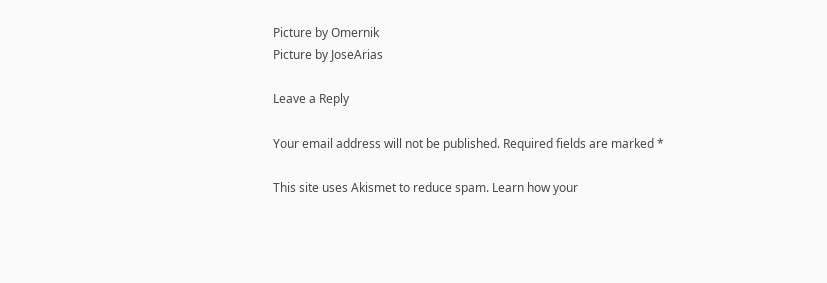Picture by Omernik
Picture by JoseArias

Leave a Reply

Your email address will not be published. Required fields are marked *

This site uses Akismet to reduce spam. Learn how your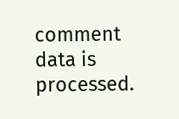comment data is processed.